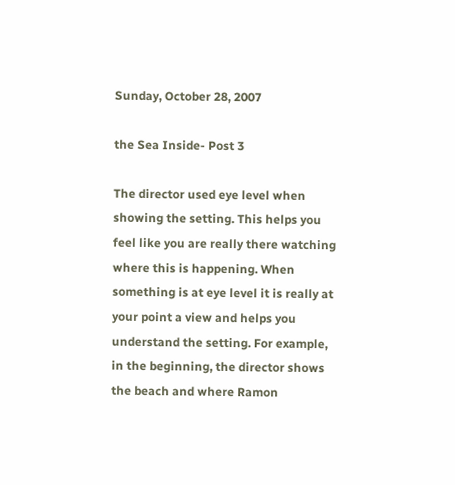Sunday, October 28, 2007

the Sea Inside- Post 3

The director used eye level when showing the setting. This helps you feel like you are really there watching where this is happening. When something is at eye level it is really at your point a view and helps you understand the setting. For example, in the beginning, the director shows the beach and where Ramon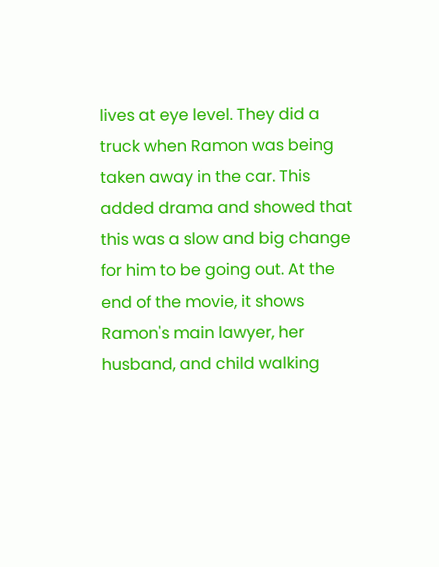lives at eye level. They did a truck when Ramon was being taken away in the car. This added drama and showed that this was a slow and big change for him to be going out. At the end of the movie, it shows Ramon's main lawyer, her husband, and child walking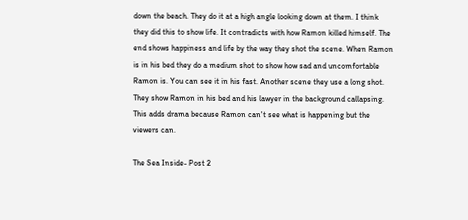down the beach. They do it at a high angle looking down at them. I think they did this to show life. It contradicts with how Ramon killed himself. The end shows happiness and life by the way they shot the scene. When Ramon is in his bed they do a medium shot to show how sad and uncomfortable Ramon is. You can see it in his fast. Another scene they use a long shot. They show Ramon in his bed and his lawyer in the background callapsing. This adds drama because Ramon can't see what is happening but the viewers can.

The Sea Inside- Post 2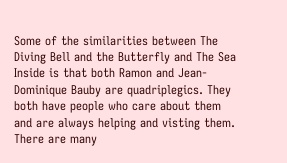Some of the similarities between The Diving Bell and the Butterfly and The Sea Inside is that both Ramon and Jean-Dominique Bauby are quadriplegics. They both have people who care about them and are always helping and visting them. There are many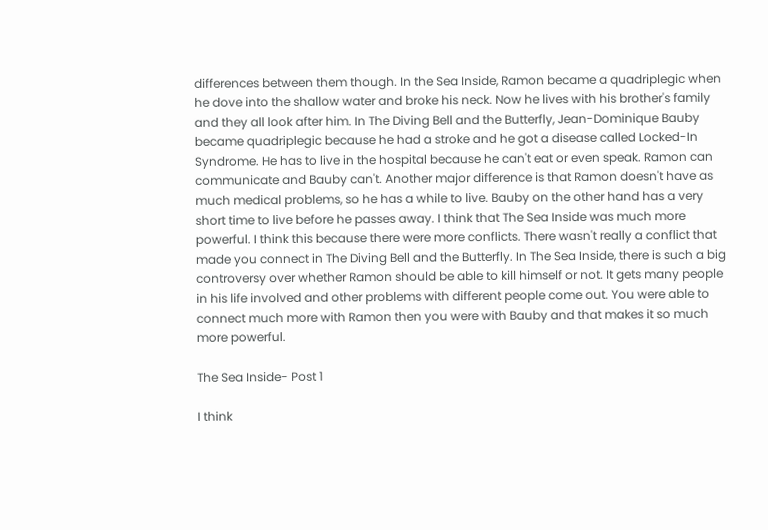differences between them though. In the Sea Inside, Ramon became a quadriplegic when he dove into the shallow water and broke his neck. Now he lives with his brother's family and they all look after him. In The Diving Bell and the Butterfly, Jean-Dominique Bauby became quadriplegic because he had a stroke and he got a disease called Locked-In Syndrome. He has to live in the hospital because he can't eat or even speak. Ramon can communicate and Bauby can't. Another major difference is that Ramon doesn't have as much medical problems, so he has a while to live. Bauby on the other hand has a very short time to live before he passes away. I think that The Sea Inside was much more powerful. I think this because there were more conflicts. There wasn't really a conflict that made you connect in The Diving Bell and the Butterfly. In The Sea Inside, there is such a big controversy over whether Ramon should be able to kill himself or not. It gets many people in his life involved and other problems with different people come out. You were able to connect much more with Ramon then you were with Bauby and that makes it so much more powerful.

The Sea Inside- Post 1

I think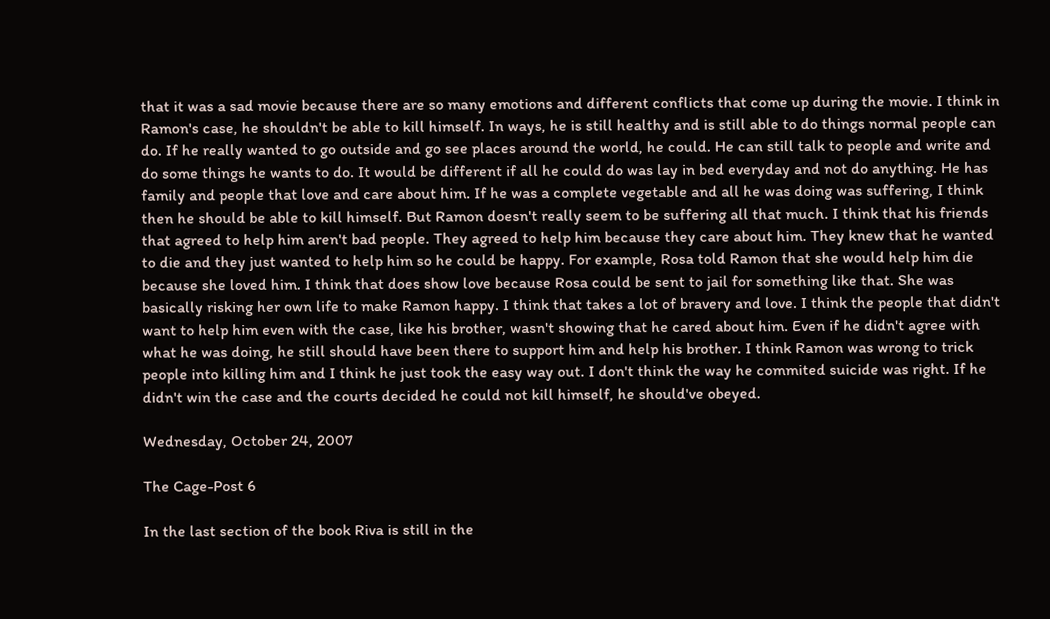that it was a sad movie because there are so many emotions and different conflicts that come up during the movie. I think in Ramon's case, he shouldn't be able to kill himself. In ways, he is still healthy and is still able to do things normal people can do. If he really wanted to go outside and go see places around the world, he could. He can still talk to people and write and do some things he wants to do. It would be different if all he could do was lay in bed everyday and not do anything. He has family and people that love and care about him. If he was a complete vegetable and all he was doing was suffering, I think then he should be able to kill himself. But Ramon doesn't really seem to be suffering all that much. I think that his friends that agreed to help him aren't bad people. They agreed to help him because they care about him. They knew that he wanted to die and they just wanted to help him so he could be happy. For example, Rosa told Ramon that she would help him die because she loved him. I think that does show love because Rosa could be sent to jail for something like that. She was basically risking her own life to make Ramon happy. I think that takes a lot of bravery and love. I think the people that didn't want to help him even with the case, like his brother, wasn't showing that he cared about him. Even if he didn't agree with what he was doing, he still should have been there to support him and help his brother. I think Ramon was wrong to trick people into killing him and I think he just took the easy way out. I don't think the way he commited suicide was right. If he didn't win the case and the courts decided he could not kill himself, he should've obeyed.

Wednesday, October 24, 2007

The Cage-Post 6

In the last section of the book Riva is still in the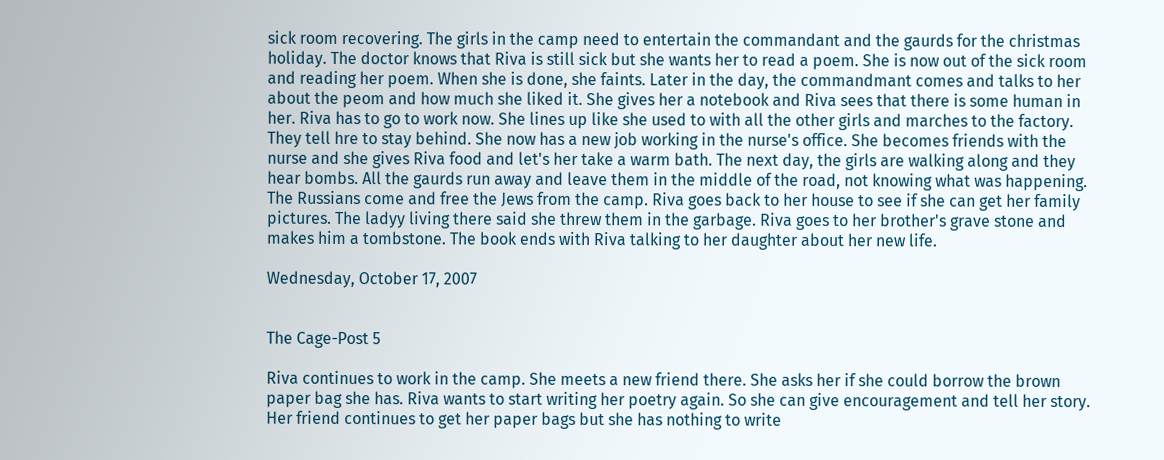sick room recovering. The girls in the camp need to entertain the commandant and the gaurds for the christmas holiday. The doctor knows that Riva is still sick but she wants her to read a poem. She is now out of the sick room and reading her poem. When she is done, she faints. Later in the day, the commandmant comes and talks to her about the peom and how much she liked it. She gives her a notebook and Riva sees that there is some human in her. Riva has to go to work now. She lines up like she used to with all the other girls and marches to the factory. They tell hre to stay behind. She now has a new job working in the nurse's office. She becomes friends with the nurse and she gives Riva food and let's her take a warm bath. The next day, the girls are walking along and they hear bombs. All the gaurds run away and leave them in the middle of the road, not knowing what was happening. The Russians come and free the Jews from the camp. Riva goes back to her house to see if she can get her family pictures. The ladyy living there said she threw them in the garbage. Riva goes to her brother's grave stone and makes him a tombstone. The book ends with Riva talking to her daughter about her new life.

Wednesday, October 17, 2007


The Cage-Post 5

Riva continues to work in the camp. She meets a new friend there. She asks her if she could borrow the brown paper bag she has. Riva wants to start writing her poetry again. So she can give encouragement and tell her story. Her friend continues to get her paper bags but she has nothing to write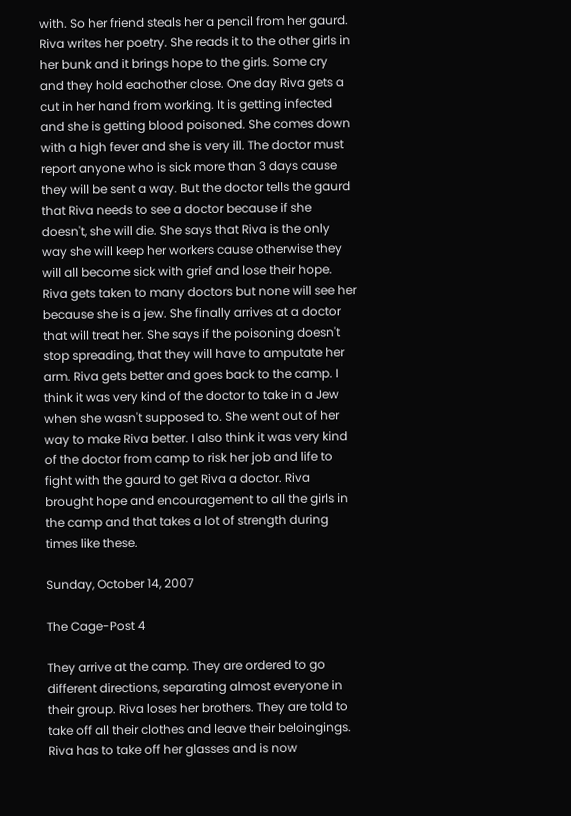with. So her friend steals her a pencil from her gaurd. Riva writes her poetry. She reads it to the other girls in her bunk and it brings hope to the girls. Some cry and they hold eachother close. One day Riva gets a cut in her hand from working. It is getting infected and she is getting blood poisoned. She comes down with a high fever and she is very ill. The doctor must report anyone who is sick more than 3 days cause they will be sent a way. But the doctor tells the gaurd that Riva needs to see a doctor because if she doesn't, she will die. She says that Riva is the only way she will keep her workers cause otherwise they will all become sick with grief and lose their hope. Riva gets taken to many doctors but none will see her because she is a jew. She finally arrives at a doctor that will treat her. She says if the poisoning doesn't stop spreading, that they will have to amputate her arm. Riva gets better and goes back to the camp. I think it was very kind of the doctor to take in a Jew when she wasn't supposed to. She went out of her way to make Riva better. I also think it was very kind of the doctor from camp to risk her job and life to fight with the gaurd to get Riva a doctor. Riva brought hope and encouragement to all the girls in the camp and that takes a lot of strength during times like these.

Sunday, October 14, 2007

The Cage-Post 4

They arrive at the camp. They are ordered to go different directions, separating almost everyone in their group. Riva loses her brothers. They are told to take off all their clothes and leave their beloingings. Riva has to take off her glasses and is now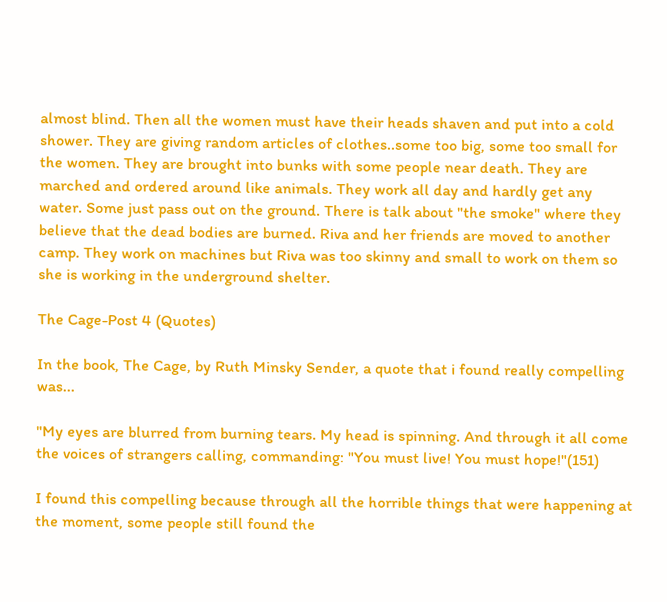almost blind. Then all the women must have their heads shaven and put into a cold shower. They are giving random articles of clothes..some too big, some too small for the women. They are brought into bunks with some people near death. They are marched and ordered around like animals. They work all day and hardly get any water. Some just pass out on the ground. There is talk about "the smoke" where they believe that the dead bodies are burned. Riva and her friends are moved to another camp. They work on machines but Riva was too skinny and small to work on them so she is working in the underground shelter.

The Cage-Post 4 (Quotes)

In the book, The Cage, by Ruth Minsky Sender, a quote that i found really compelling was...

"My eyes are blurred from burning tears. My head is spinning. And through it all come the voices of strangers calling, commanding: "You must live! You must hope!"(151)

I found this compelling because through all the horrible things that were happening at the moment, some people still found the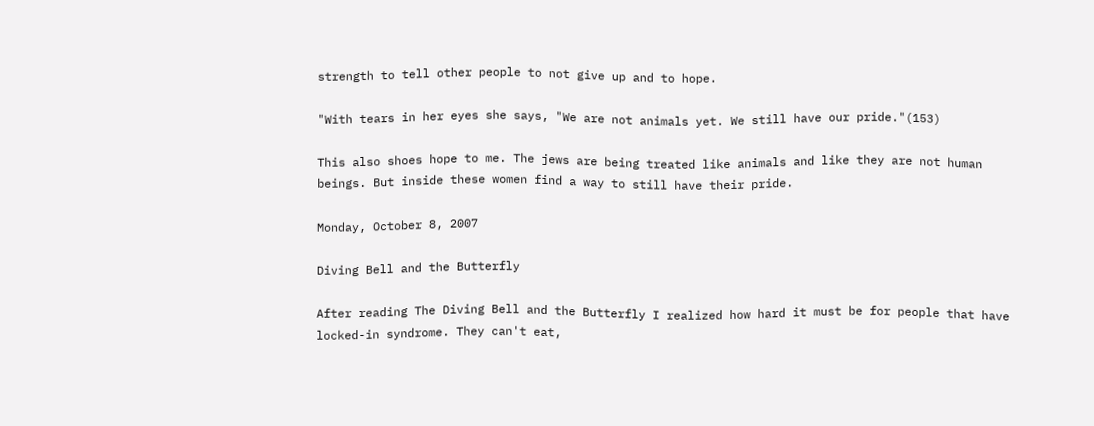strength to tell other people to not give up and to hope.

"With tears in her eyes she says, "We are not animals yet. We still have our pride."(153)

This also shoes hope to me. The jews are being treated like animals and like they are not human beings. But inside these women find a way to still have their pride.

Monday, October 8, 2007

Diving Bell and the Butterfly

After reading The Diving Bell and the Butterfly I realized how hard it must be for people that have locked-in syndrome. They can't eat,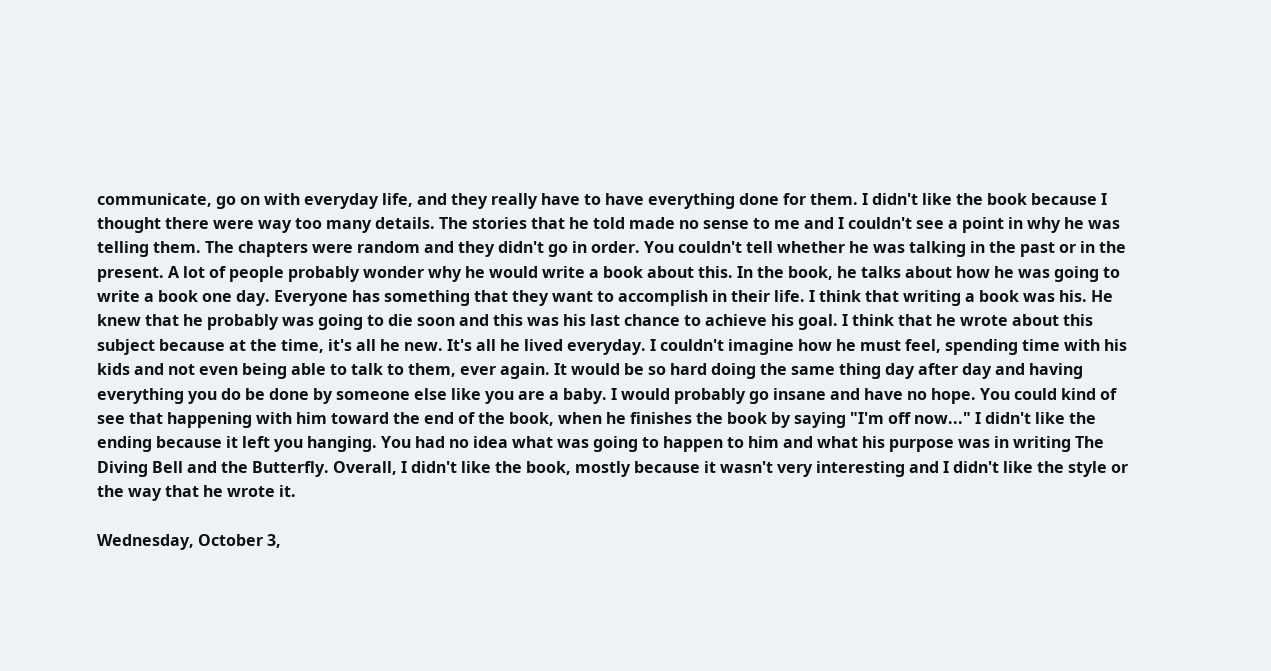communicate, go on with everyday life, and they really have to have everything done for them. I didn't like the book because I thought there were way too many details. The stories that he told made no sense to me and I couldn't see a point in why he was telling them. The chapters were random and they didn't go in order. You couldn't tell whether he was talking in the past or in the present. A lot of people probably wonder why he would write a book about this. In the book, he talks about how he was going to write a book one day. Everyone has something that they want to accomplish in their life. I think that writing a book was his. He knew that he probably was going to die soon and this was his last chance to achieve his goal. I think that he wrote about this subject because at the time, it's all he new. It's all he lived everyday. I couldn't imagine how he must feel, spending time with his kids and not even being able to talk to them, ever again. It would be so hard doing the same thing day after day and having everything you do be done by someone else like you are a baby. I would probably go insane and have no hope. You could kind of see that happening with him toward the end of the book, when he finishes the book by saying "I'm off now..." I didn't like the ending because it left you hanging. You had no idea what was going to happen to him and what his purpose was in writing The Diving Bell and the Butterfly. Overall, I didn't like the book, mostly because it wasn't very interesting and I didn't like the style or the way that he wrote it.

Wednesday, October 3,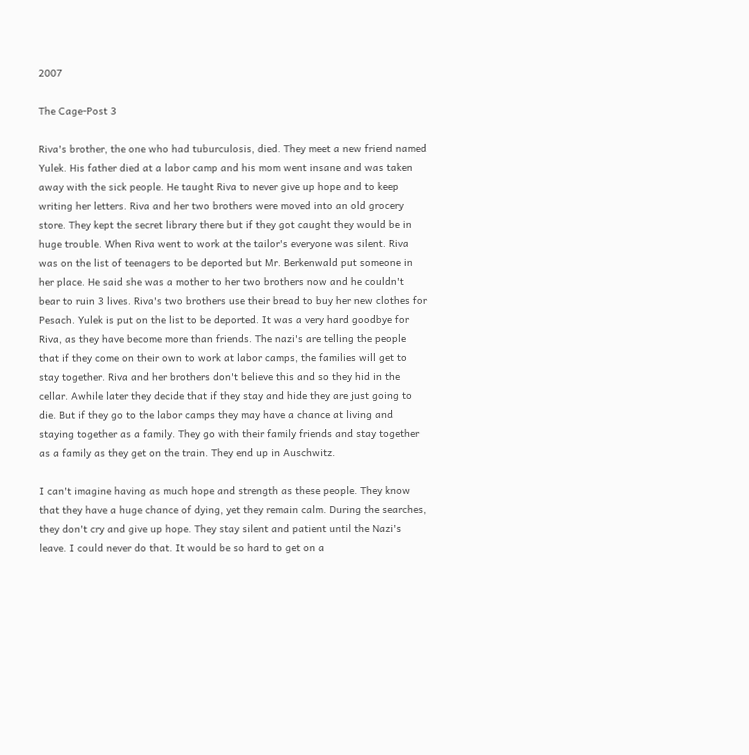2007

The Cage-Post 3

Riva's brother, the one who had tuburculosis, died. They meet a new friend named Yulek. His father died at a labor camp and his mom went insane and was taken away with the sick people. He taught Riva to never give up hope and to keep writing her letters. Riva and her two brothers were moved into an old grocery store. They kept the secret library there but if they got caught they would be in huge trouble. When Riva went to work at the tailor's everyone was silent. Riva was on the list of teenagers to be deported but Mr. Berkenwald put someone in her place. He said she was a mother to her two brothers now and he couldn't bear to ruin 3 lives. Riva's two brothers use their bread to buy her new clothes for Pesach. Yulek is put on the list to be deported. It was a very hard goodbye for Riva, as they have become more than friends. The nazi's are telling the people that if they come on their own to work at labor camps, the families will get to stay together. Riva and her brothers don't believe this and so they hid in the cellar. Awhile later they decide that if they stay and hide they are just going to die. But if they go to the labor camps they may have a chance at living and staying together as a family. They go with their family friends and stay together as a family as they get on the train. They end up in Auschwitz.

I can't imagine having as much hope and strength as these people. They know that they have a huge chance of dying, yet they remain calm. During the searches, they don't cry and give up hope. They stay silent and patient until the Nazi's leave. I could never do that. It would be so hard to get on a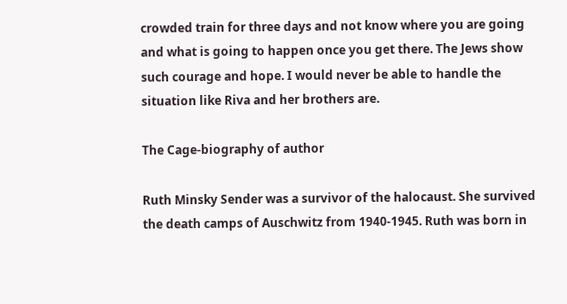crowded train for three days and not know where you are going and what is going to happen once you get there. The Jews show such courage and hope. I would never be able to handle the situation like Riva and her brothers are.

The Cage-biography of author

Ruth Minsky Sender was a survivor of the halocaust. She survived the death camps of Auschwitz from 1940-1945. Ruth was born in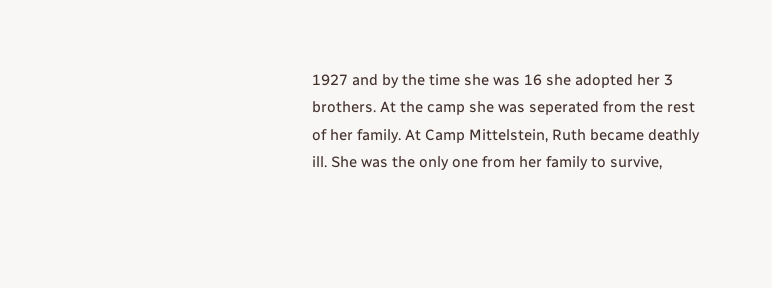1927 and by the time she was 16 she adopted her 3 brothers. At the camp she was seperated from the rest of her family. At Camp Mittelstein, Ruth became deathly ill. She was the only one from her family to survive,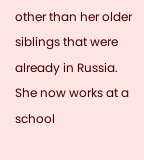other than her older siblings that were already in Russia. She now works at a school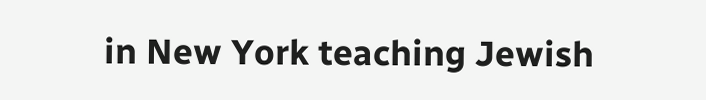in New York teaching Jewish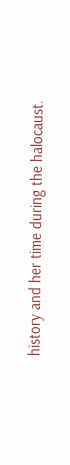history and her time during the halocaust.